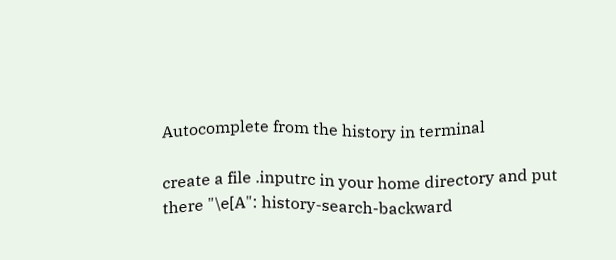Autocomplete from the history in terminal

create a file .inputrc in your home directory and put there "\e[A": history-search-backward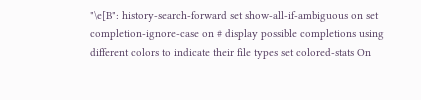"\e[B": history-search-forward set show-all-if-ambiguous on set completion-ignore-case on # display possible completions using different colors to indicate their file types set colored-stats On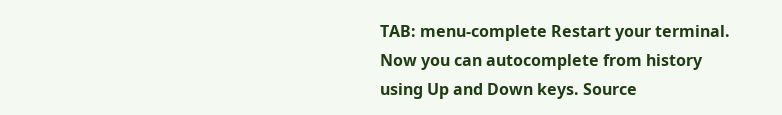TAB: menu-complete Restart your terminal. Now you can autocomplete from history using Up and Down keys. Source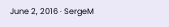June 2, 2016 · SergeM